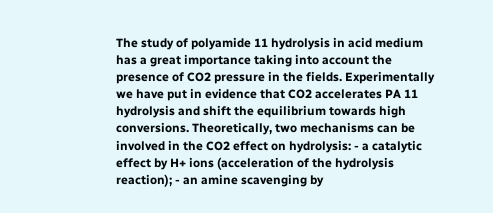The study of polyamide 11 hydrolysis in acid medium has a great importance taking into account the presence of CO2 pressure in the fields. Experimentally we have put in evidence that CO2 accelerates PA 11 hydrolysis and shift the equilibrium towards high conversions. Theoretically, two mechanisms can be involved in the CO2 effect on hydrolysis: - a catalytic effect by H+ ions (acceleration of the hydrolysis reaction); - an amine scavenging by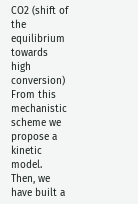CO2 (shift of the equilibrium towards high conversion) From this mechanistic scheme we propose a kinetic model. Then, we have built a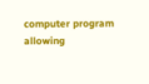computer program allowing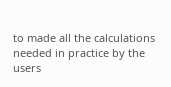to made all the calculations needed in practice by the users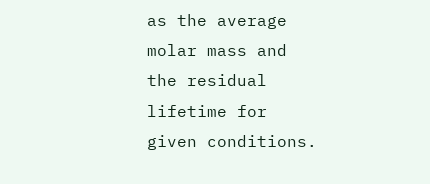as the average molar mass and the residual lifetime for given conditions.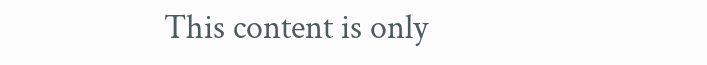This content is only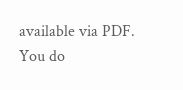available via PDF.
You do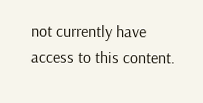not currently have access to this content.